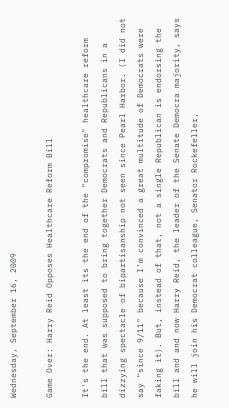Wednesday, September 16, 2009

Game Over: Harry Reid Opposes Healthcare Reform Bill

It's the end. At least its the end of the "compromise" healthcare reform bill that was supposed to bring together Democrats and Republicans in a dizzying spectacle of bipartisanship not seen since Pearl Harbor. (I did not say "since 9/11" because I'm convinced a great multitude of Democrats were faking it). But, instead of that, not a single Republican is endorsing the bill and and now Harry Reid, the leader of the Senate Democra majority, says he will join his Democrat colleague, Senator Rockefeller,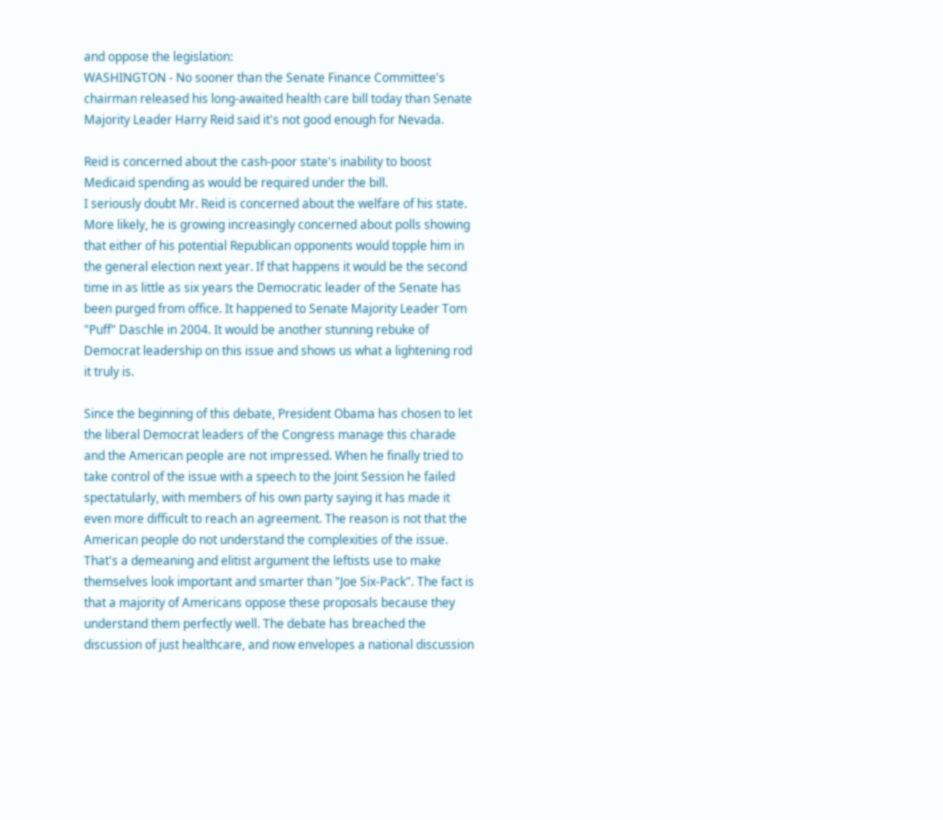and oppose the legislation:
WASHINGTON - No sooner than the Senate Finance Committee's chairman released his long-awaited health care bill today than Senate Majority Leader Harry Reid said it's not good enough for Nevada.

Reid is concerned about the cash-poor state's inability to boost Medicaid spending as would be required under the bill.
I seriously doubt Mr. Reid is concerned about the welfare of his state. More likely, he is growing increasingly concerned about polls showing that either of his potential Republican opponents would topple him in the general election next year. If that happens it would be the second time in as little as six years the Democratic leader of the Senate has been purged from office. It happened to Senate Majority Leader Tom "Puff" Daschle in 2004. It would be another stunning rebuke of Democrat leadership on this issue and shows us what a lightening rod it truly is.

Since the beginning of this debate, President Obama has chosen to let the liberal Democrat leaders of the Congress manage this charade and the American people are not impressed. When he finally tried to take control of the issue with a speech to the Joint Session he failed spectatularly, with members of his own party saying it has made it even more difficult to reach an agreement. The reason is not that the American people do not understand the complexities of the issue. That's a demeaning and elitist argument the leftists use to make themselves look important and smarter than "Joe Six-Pack". The fact is that a majority of Americans oppose these proposals because they understand them perfectly well. The debate has breached the discussion of just healthcare, and now envelopes a national discussion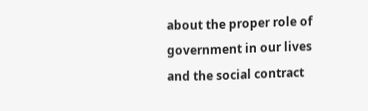about the proper role of government in our lives and the social contract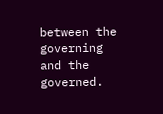between the governing and the governed.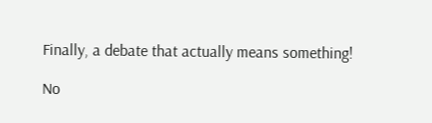Finally, a debate that actually means something!

No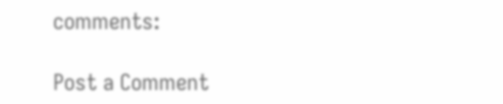comments:

Post a Comment